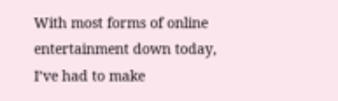With most forms of online entertainment down today, I’ve had to make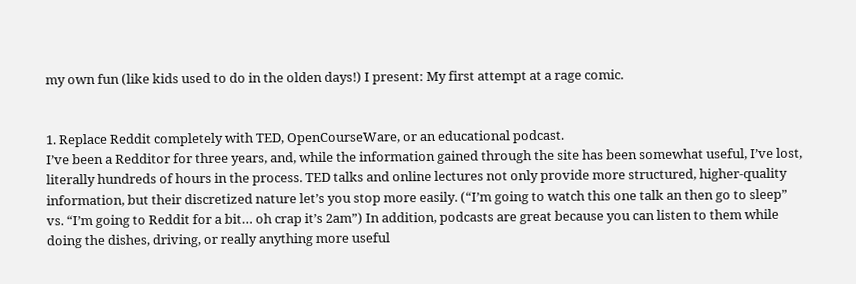my own fun (like kids used to do in the olden days!) I present: My first attempt at a rage comic.


1. Replace Reddit completely with TED, OpenCourseWare, or an educational podcast.
I’ve been a Redditor for three years, and, while the information gained through the site has been somewhat useful, I’ve lost, literally hundreds of hours in the process. TED talks and online lectures not only provide more structured, higher-quality information, but their discretized nature let’s you stop more easily. (“I’m going to watch this one talk an then go to sleep” vs. “I’m going to Reddit for a bit… oh crap it’s 2am”) In addition, podcasts are great because you can listen to them while doing the dishes, driving, or really anything more useful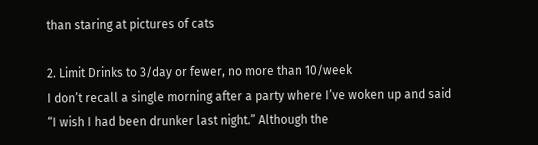than staring at pictures of cats

2. Limit Drinks to 3/day or fewer, no more than 10/week
I don’t recall a single morning after a party where I’ve woken up and said “I wish I had been drunker last night.” Although the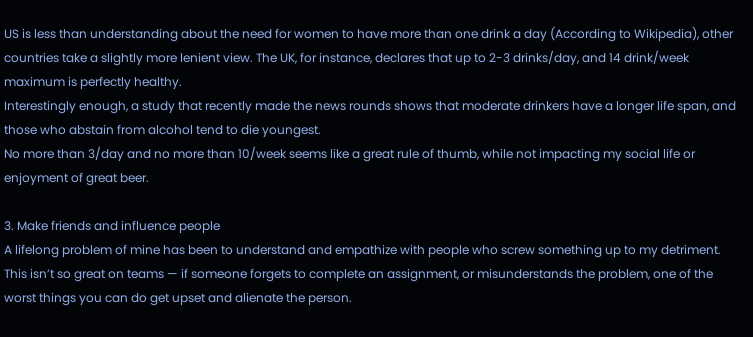US is less than understanding about the need for women to have more than one drink a day (According to Wikipedia), other countries take a slightly more lenient view. The UK, for instance, declares that up to 2-3 drinks/day, and 14 drink/week maximum is perfectly healthy.
Interestingly enough, a study that recently made the news rounds shows that moderate drinkers have a longer life span, and those who abstain from alcohol tend to die youngest.
No more than 3/day and no more than 10/week seems like a great rule of thumb, while not impacting my social life or enjoyment of great beer.

3. Make friends and influence people
A lifelong problem of mine has been to understand and empathize with people who screw something up to my detriment. This isn’t so great on teams — if someone forgets to complete an assignment, or misunderstands the problem, one of the worst things you can do get upset and alienate the person.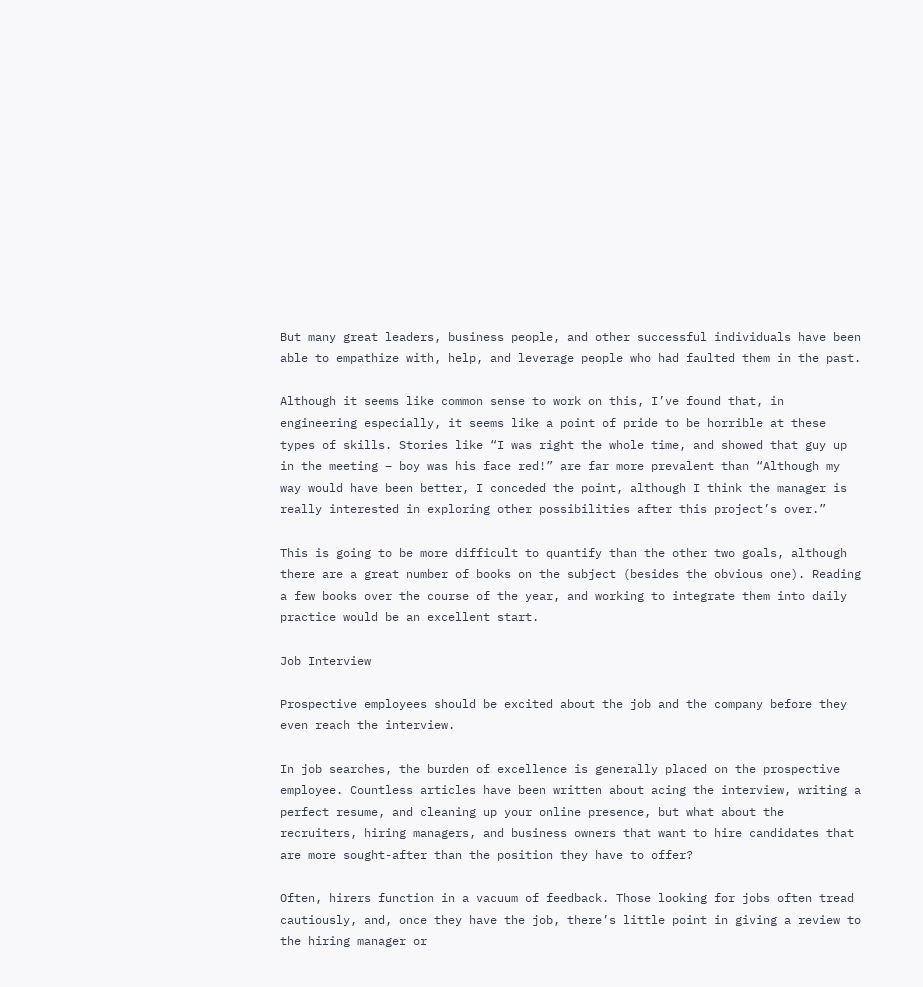But many great leaders, business people, and other successful individuals have been able to empathize with, help, and leverage people who had faulted them in the past.

Although it seems like common sense to work on this, I’ve found that, in engineering especially, it seems like a point of pride to be horrible at these types of skills. Stories like “I was right the whole time, and showed that guy up in the meeting – boy was his face red!” are far more prevalent than “Although my way would have been better, I conceded the point, although I think the manager is really interested in exploring other possibilities after this project’s over.”

This is going to be more difficult to quantify than the other two goals, although there are a great number of books on the subject (besides the obvious one). Reading a few books over the course of the year, and working to integrate them into daily practice would be an excellent start.

Job Interview

Prospective employees should be excited about the job and the company before they even reach the interview.

In job searches, the burden of excellence is generally placed on the prospective employee. Countless articles have been written about acing the interview, writing a perfect resume, and cleaning up your online presence, but what about the recruiters, hiring managers, and business owners that want to hire candidates that are more sought-after than the position they have to offer?

Often, hirers function in a vacuum of feedback. Those looking for jobs often tread cautiously, and, once they have the job, there’s little point in giving a review to the hiring manager or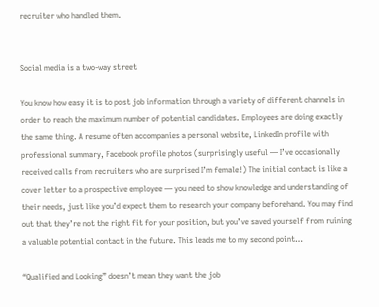recruiter who handled them.


Social media is a two-way street

You know how easy it is to post job information through a variety of different channels in order to reach the maximum number of potential candidates. Employees are doing exactly the same thing. A resume often accompanies a personal website, LinkedIn profile with professional summary, Facebook profile photos (surprisingly useful — I’ve occasionally received calls from recruiters who are surprised I’m female!) The initial contact is like a cover letter to a prospective employee — you need to show knowledge and understanding of their needs, just like you’d expect them to research your company beforehand. You may find out that they’re not the right fit for your position, but you’ve saved yourself from ruining a valuable potential contact in the future. This leads me to my second point…

“Qualified and Looking” doesn’t mean they want the job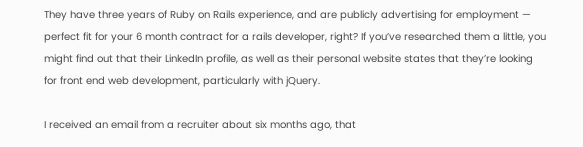They have three years of Ruby on Rails experience, and are publicly advertising for employment — perfect fit for your 6 month contract for a rails developer, right? If you’ve researched them a little, you might find out that their LinkedIn profile, as well as their personal website states that they’re looking for front end web development, particularly with jQuery.

I received an email from a recruiter about six months ago, that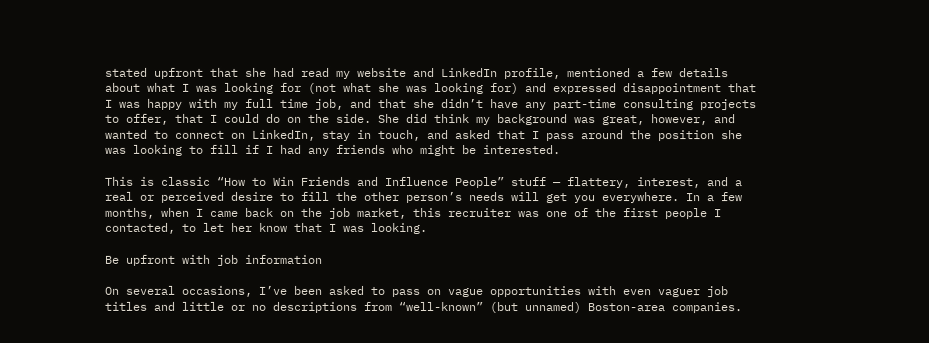stated upfront that she had read my website and LinkedIn profile, mentioned a few details about what I was looking for (not what she was looking for) and expressed disappointment that I was happy with my full time job, and that she didn’t have any part-time consulting projects to offer, that I could do on the side. She did think my background was great, however, and wanted to connect on LinkedIn, stay in touch, and asked that I pass around the position she was looking to fill if I had any friends who might be interested.

This is classic “How to Win Friends and Influence People” stuff — flattery, interest, and a real or perceived desire to fill the other person’s needs will get you everywhere. In a few months, when I came back on the job market, this recruiter was one of the first people I contacted, to let her know that I was looking.

Be upfront with job information

On several occasions, I’ve been asked to pass on vague opportunities with even vaguer job titles and little or no descriptions from “well-known” (but unnamed) Boston-area companies.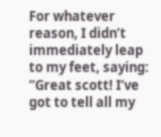For whatever reason, I didn’t immediately leap to my feet, saying: “Great scott! I’ve got to tell all my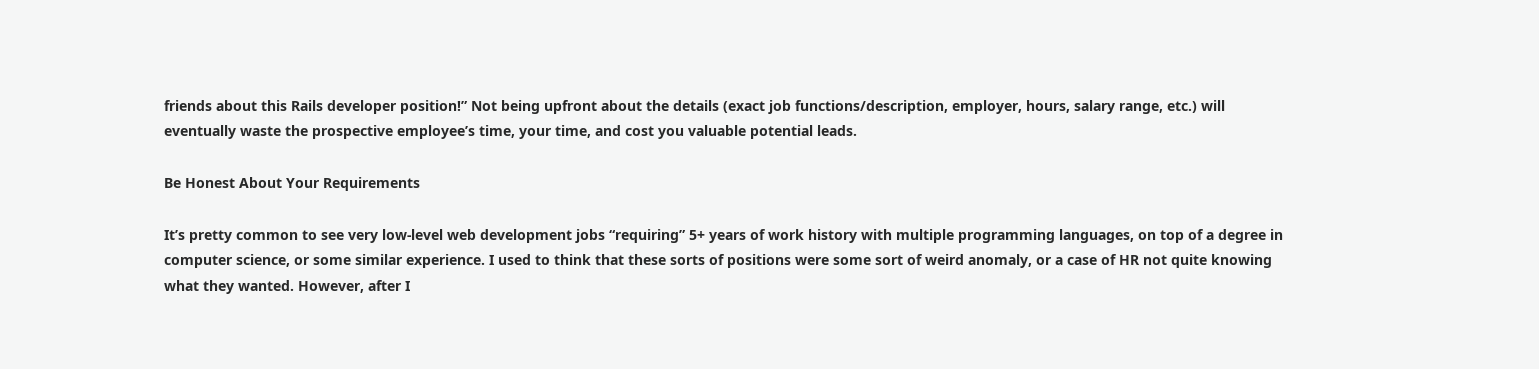friends about this Rails developer position!” Not being upfront about the details (exact job functions/description, employer, hours, salary range, etc.) will eventually waste the prospective employee’s time, your time, and cost you valuable potential leads.

Be Honest About Your Requirements

It’s pretty common to see very low-level web development jobs “requiring” 5+ years of work history with multiple programming languages, on top of a degree in computer science, or some similar experience. I used to think that these sorts of positions were some sort of weird anomaly, or a case of HR not quite knowing what they wanted. However, after I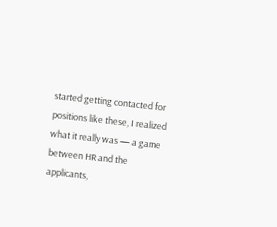started getting contacted for positions like these, I realized what it really was — a game between HR and the applicants,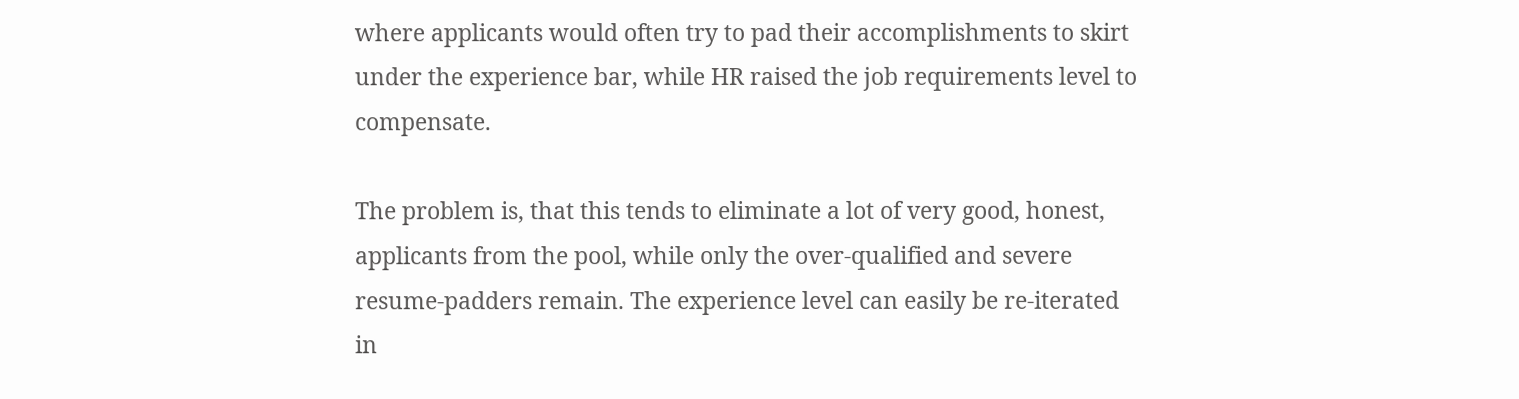where applicants would often try to pad their accomplishments to skirt under the experience bar, while HR raised the job requirements level to compensate.

The problem is, that this tends to eliminate a lot of very good, honest, applicants from the pool, while only the over-qualified and severe resume-padders remain. The experience level can easily be re-iterated in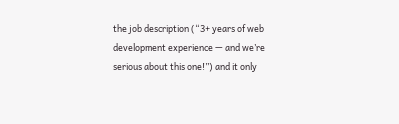the job description (“3+ years of web development experience — and we’re serious about this one!”) and it only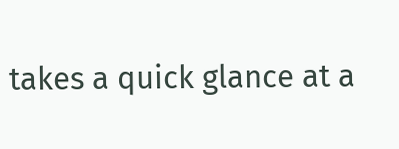takes a quick glance at a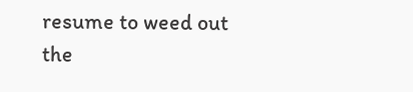resume to weed out the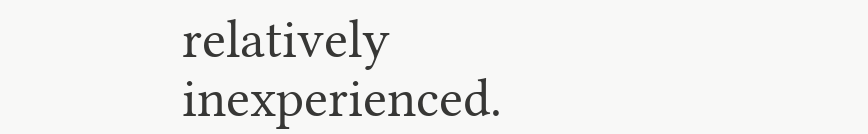relatively inexperienced.